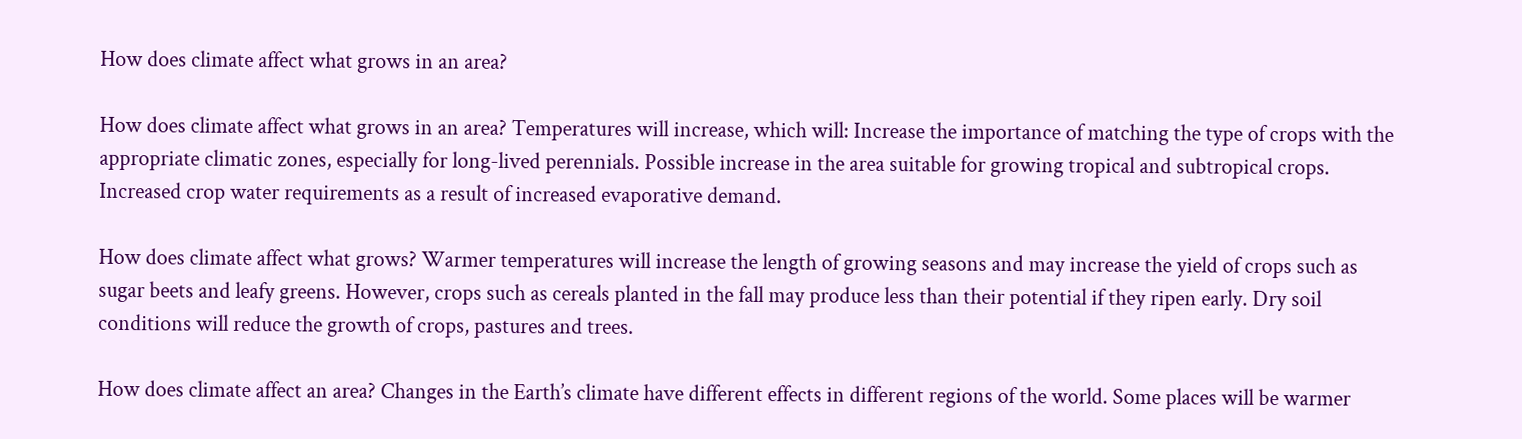How does climate affect what grows in an area?

How does climate affect what grows in an area? Temperatures will increase, which will: Increase the importance of matching the type of crops with the appropriate climatic zones, especially for long-lived perennials. Possible increase in the area suitable for growing tropical and subtropical crops. Increased crop water requirements as a result of increased evaporative demand.

How does climate affect what grows? Warmer temperatures will increase the length of growing seasons and may increase the yield of crops such as sugar beets and leafy greens. However, crops such as cereals planted in the fall may produce less than their potential if they ripen early. Dry soil conditions will reduce the growth of crops, pastures and trees.

How does climate affect an area? Changes in the Earth’s climate have different effects in different regions of the world. Some places will be warmer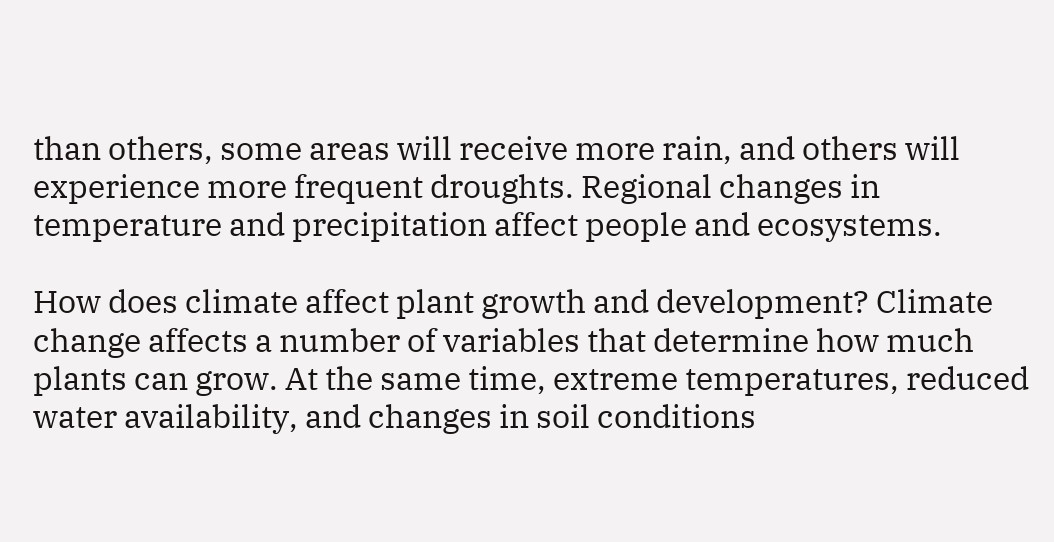than others, some areas will receive more rain, and others will experience more frequent droughts. Regional changes in temperature and precipitation affect people and ecosystems.

How does climate affect plant growth and development? Climate change affects a number of variables that determine how much plants can grow. At the same time, extreme temperatures, reduced water availability, and changes in soil conditions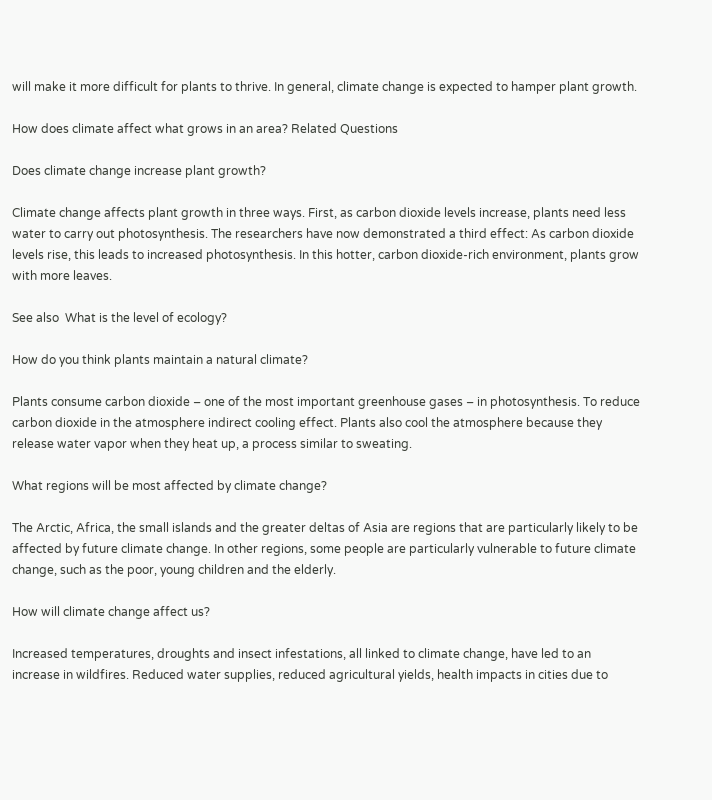will make it more difficult for plants to thrive. In general, climate change is expected to hamper plant growth.

How does climate affect what grows in an area? Related Questions

Does climate change increase plant growth?

Climate change affects plant growth in three ways. First, as carbon dioxide levels increase, plants need less water to carry out photosynthesis. The researchers have now demonstrated a third effect: As carbon dioxide levels rise, this leads to increased photosynthesis. In this hotter, carbon dioxide-rich environment, plants grow with more leaves.

See also  What is the level of ecology?

How do you think plants maintain a natural climate?

Plants consume carbon dioxide – one of the most important greenhouse gases – in photosynthesis. To reduce carbon dioxide in the atmosphere indirect cooling effect. Plants also cool the atmosphere because they release water vapor when they heat up, a process similar to sweating.

What regions will be most affected by climate change?

The Arctic, Africa, the small islands and the greater deltas of Asia are regions that are particularly likely to be affected by future climate change. In other regions, some people are particularly vulnerable to future climate change, such as the poor, young children and the elderly.

How will climate change affect us?

Increased temperatures, droughts and insect infestations, all linked to climate change, have led to an increase in wildfires. Reduced water supplies, reduced agricultural yields, health impacts in cities due to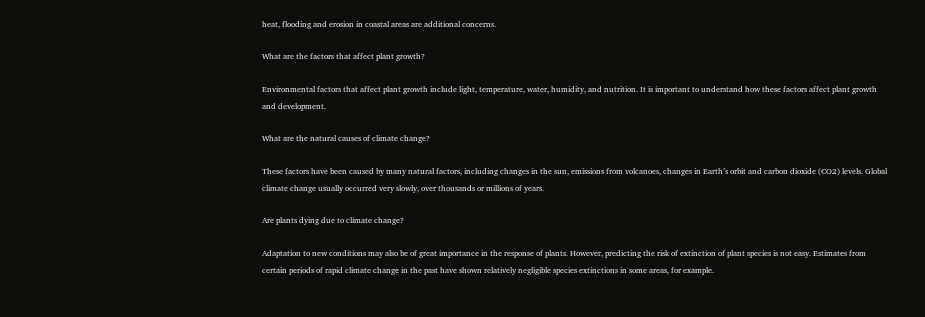heat, flooding and erosion in coastal areas are additional concerns.

What are the factors that affect plant growth?

Environmental factors that affect plant growth include light, temperature, water, humidity, and nutrition. It is important to understand how these factors affect plant growth and development.

What are the natural causes of climate change?

These factors have been caused by many natural factors, including changes in the sun, emissions from volcanoes, changes in Earth’s orbit and carbon dioxide (CO2) levels. Global climate change usually occurred very slowly, over thousands or millions of years.

Are plants dying due to climate change?

Adaptation to new conditions may also be of great importance in the response of plants. However, predicting the risk of extinction of plant species is not easy. Estimates from certain periods of rapid climate change in the past have shown relatively negligible species extinctions in some areas, for example.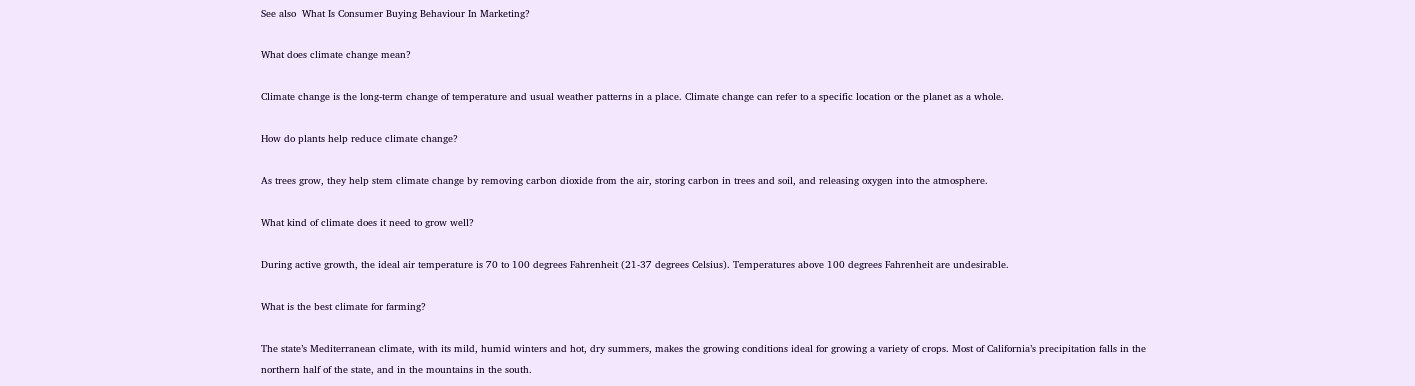See also  What Is Consumer Buying Behaviour In Marketing?

What does climate change mean?

Climate change is the long-term change of temperature and usual weather patterns in a place. Climate change can refer to a specific location or the planet as a whole.

How do plants help reduce climate change?

As trees grow, they help stem climate change by removing carbon dioxide from the air, storing carbon in trees and soil, and releasing oxygen into the atmosphere.

What kind of climate does it need to grow well?

During active growth, the ideal air temperature is 70 to 100 degrees Fahrenheit (21-37 degrees Celsius). Temperatures above 100 degrees Fahrenheit are undesirable.

What is the best climate for farming?

The state’s Mediterranean climate, with its mild, humid winters and hot, dry summers, makes the growing conditions ideal for growing a variety of crops. Most of California’s precipitation falls in the northern half of the state, and in the mountains in the south.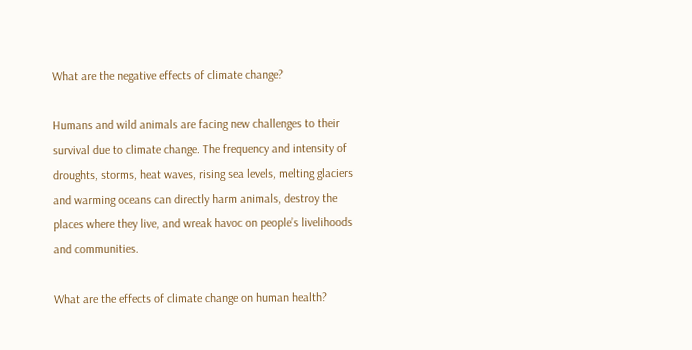What are the negative effects of climate change?

Humans and wild animals are facing new challenges to their survival due to climate change. The frequency and intensity of droughts, storms, heat waves, rising sea levels, melting glaciers and warming oceans can directly harm animals, destroy the places where they live, and wreak havoc on people’s livelihoods and communities.

What are the effects of climate change on human health?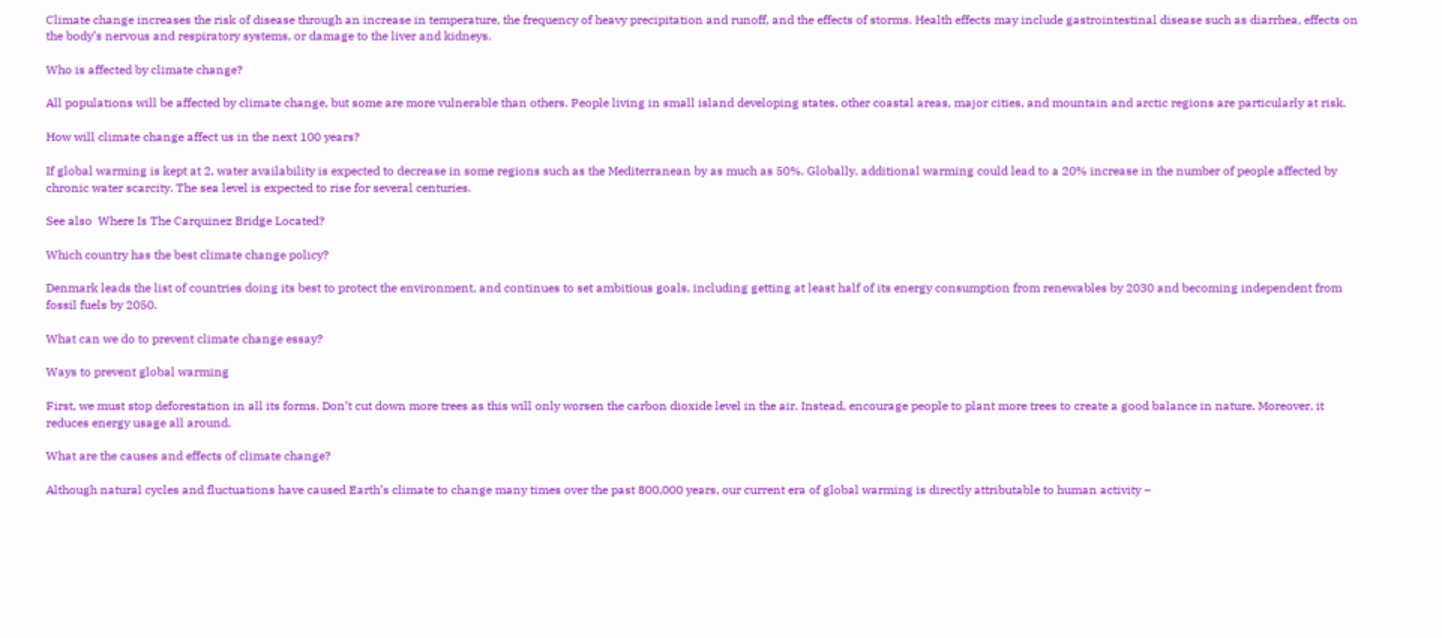Climate change increases the risk of disease through an increase in temperature, the frequency of heavy precipitation and runoff, and the effects of storms. Health effects may include gastrointestinal disease such as diarrhea, effects on the body’s nervous and respiratory systems, or damage to the liver and kidneys.

Who is affected by climate change?

All populations will be affected by climate change, but some are more vulnerable than others. People living in small island developing states, other coastal areas, major cities, and mountain and arctic regions are particularly at risk.

How will climate change affect us in the next 100 years?

If global warming is kept at 2, water availability is expected to decrease in some regions such as the Mediterranean by as much as 50%. Globally, additional warming could lead to a 20% increase in the number of people affected by chronic water scarcity. The sea level is expected to rise for several centuries.

See also  Where Is The Carquinez Bridge Located?

Which country has the best climate change policy?

Denmark leads the list of countries doing its best to protect the environment, and continues to set ambitious goals, including getting at least half of its energy consumption from renewables by 2030 and becoming independent from fossil fuels by 2050.

What can we do to prevent climate change essay?

Ways to prevent global warming

First, we must stop deforestation in all its forms. Don’t cut down more trees as this will only worsen the carbon dioxide level in the air. Instead, encourage people to plant more trees to create a good balance in nature. Moreover, it reduces energy usage all around.

What are the causes and effects of climate change?

Although natural cycles and fluctuations have caused Earth’s climate to change many times over the past 800,000 years, our current era of global warming is directly attributable to human activity –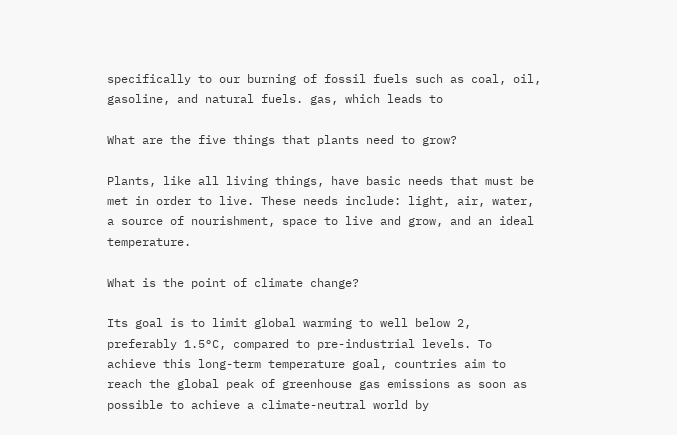specifically to our burning of fossil fuels such as coal, oil, gasoline, and natural fuels. gas, which leads to

What are the five things that plants need to grow?

Plants, like all living things, have basic needs that must be met in order to live. These needs include: light, air, water, a source of nourishment, space to live and grow, and an ideal temperature.

What is the point of climate change?

Its goal is to limit global warming to well below 2, preferably 1.5°C, compared to pre-industrial levels. To achieve this long-term temperature goal, countries aim to reach the global peak of greenhouse gas emissions as soon as possible to achieve a climate-neutral world by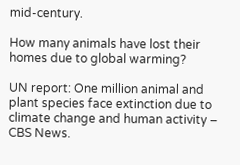mid-century.

How many animals have lost their homes due to global warming?

UN report: One million animal and plant species face extinction due to climate change and human activity – CBS News.